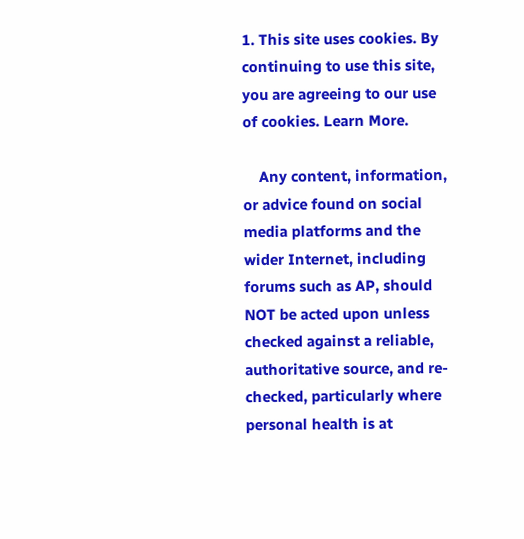1. This site uses cookies. By continuing to use this site, you are agreeing to our use of cookies. Learn More.

    Any content, information, or advice found on social media platforms and the wider Internet, including forums such as AP, should NOT be acted upon unless checked against a reliable, authoritative source, and re-checked, particularly where personal health is at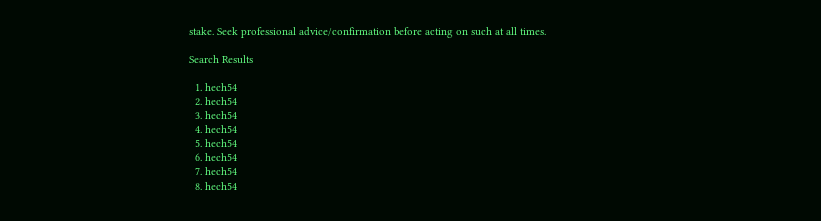stake. Seek professional advice/confirmation before acting on such at all times.

Search Results

  1. hech54
  2. hech54
  3. hech54
  4. hech54
  5. hech54
  6. hech54
  7. hech54
  8. hech54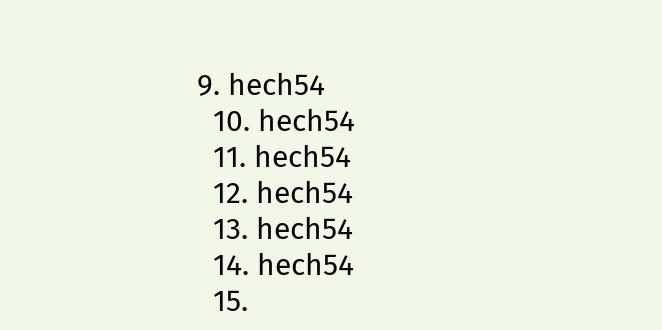9. hech54
  10. hech54
  11. hech54
  12. hech54
  13. hech54
  14. hech54
  15.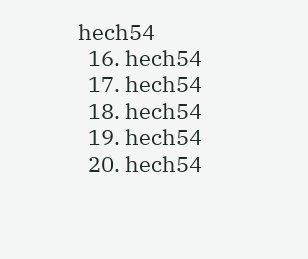hech54
  16. hech54
  17. hech54
  18. hech54
  19. hech54
  20. hech54